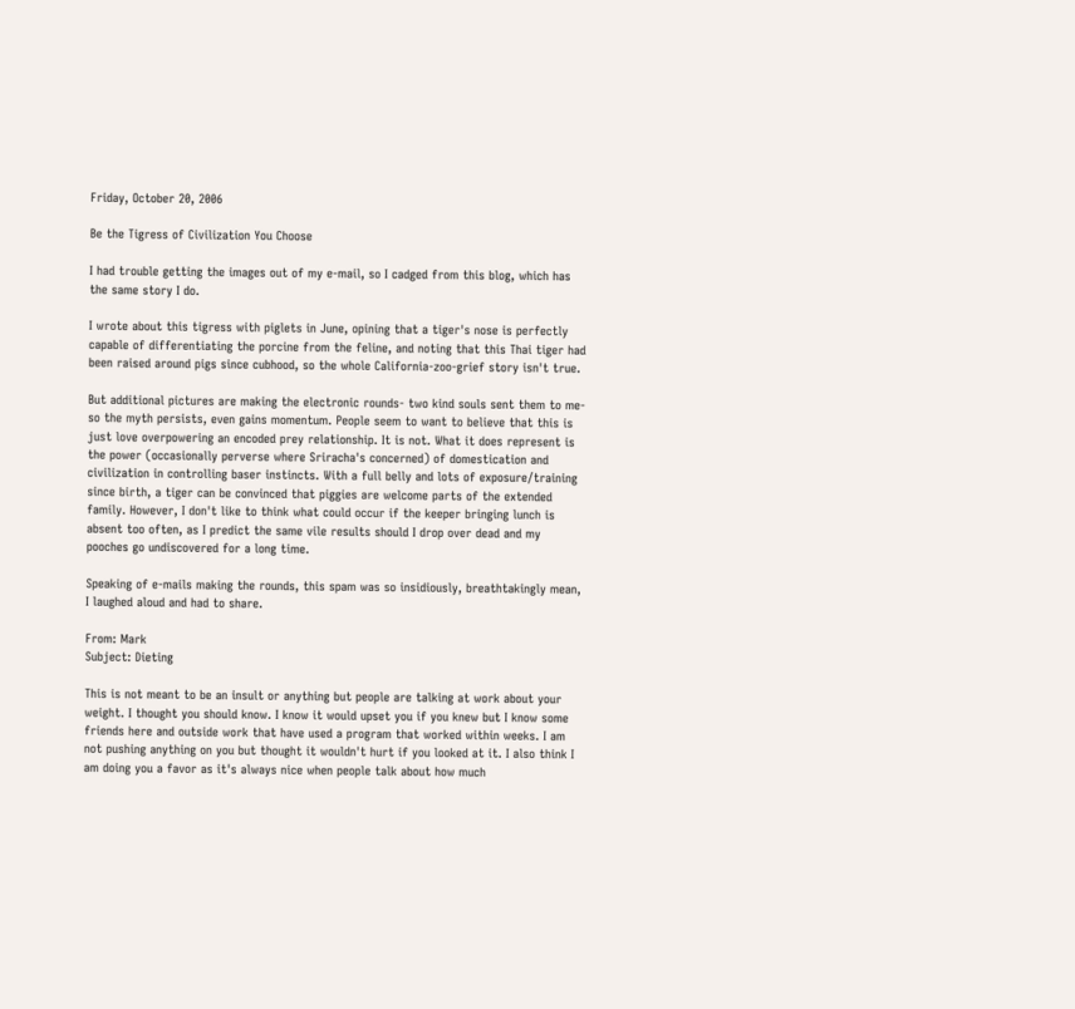Friday, October 20, 2006

Be the Tigress of Civilization You Choose

I had trouble getting the images out of my e-mail, so I cadged from this blog, which has the same story I do.

I wrote about this tigress with piglets in June, opining that a tiger's nose is perfectly capable of differentiating the porcine from the feline, and noting that this Thai tiger had been raised around pigs since cubhood, so the whole California-zoo-grief story isn't true.

But additional pictures are making the electronic rounds- two kind souls sent them to me- so the myth persists, even gains momentum. People seem to want to believe that this is just love overpowering an encoded prey relationship. It is not. What it does represent is the power (occasionally perverse where Sriracha's concerned) of domestication and civilization in controlling baser instincts. With a full belly and lots of exposure/training since birth, a tiger can be convinced that piggies are welcome parts of the extended family. However, I don't like to think what could occur if the keeper bringing lunch is absent too often, as I predict the same vile results should I drop over dead and my pooches go undiscovered for a long time.

Speaking of e-mails making the rounds, this spam was so insidiously, breathtakingly mean, I laughed aloud and had to share.

From: Mark
Subject: Dieting

This is not meant to be an insult or anything but people are talking at work about your weight. I thought you should know. I know it would upset you if you knew but I know some friends here and outside work that have used a program that worked within weeks. I am not pushing anything on you but thought it wouldn't hurt if you looked at it. I also think I am doing you a favor as it's always nice when people talk about how much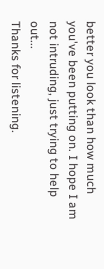better you look than how much you've been putting on. I hope I am not intruding, just trying to help out...
Thanks for listening.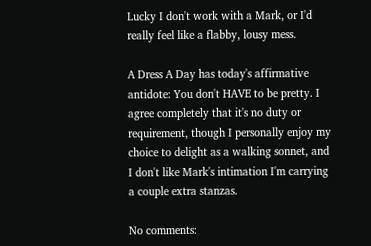Lucky I don't work with a Mark, or I'd really feel like a flabby, lousy mess.

A Dress A Day has today's affirmative antidote: You don't HAVE to be pretty. I agree completely that it's no duty or requirement, though I personally enjoy my choice to delight as a walking sonnet, and I don't like Mark's intimation I'm carrying a couple extra stanzas.

No comments: